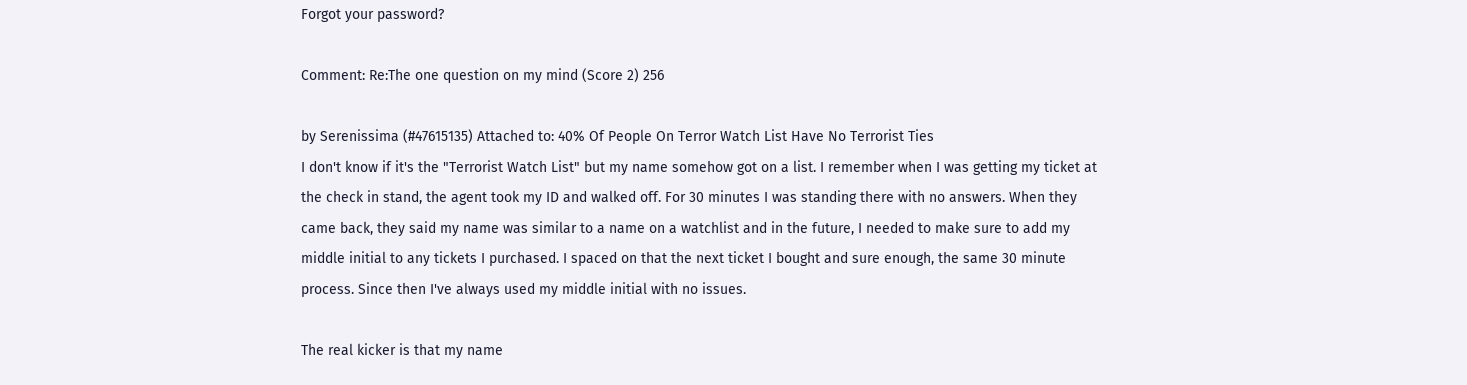Forgot your password?

Comment: Re:The one question on my mind (Score 2) 256

by Serenissima (#47615135) Attached to: 40% Of People On Terror Watch List Have No Terrorist Ties
I don't know if it's the "Terrorist Watch List" but my name somehow got on a list. I remember when I was getting my ticket at the check in stand, the agent took my ID and walked off. For 30 minutes I was standing there with no answers. When they came back, they said my name was similar to a name on a watchlist and in the future, I needed to make sure to add my middle initial to any tickets I purchased. I spaced on that the next ticket I bought and sure enough, the same 30 minute process. Since then I've always used my middle initial with no issues.

The real kicker is that my name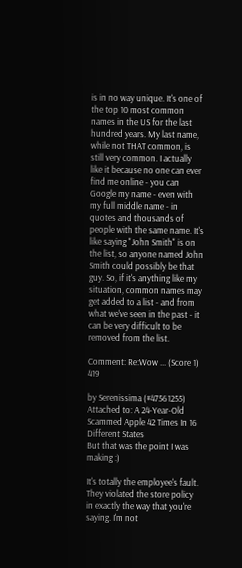is in no way unique. It's one of the top 10 most common names in the US for the last hundred years. My last name, while not THAT common, is still very common. I actually like it because no one can ever find me online - you can Google my name - even with my full middle name - in quotes and thousands of people with the same name. It's like saying "John Smith" is on the list, so anyone named John Smith could possibly be that guy. So, if it's anything like my situation, common names may get added to a list - and from what we've seen in the past - it can be very difficult to be removed from the list.

Comment: Re:Wow ... (Score 1) 419

by Serenissima (#47561255) Attached to: A 24-Year-Old Scammed Apple 42 Times In 16 Different States
But that was the point I was making :)

It's totally the employee's fault. They violated the store policy in exactly the way that you're saying. I'm not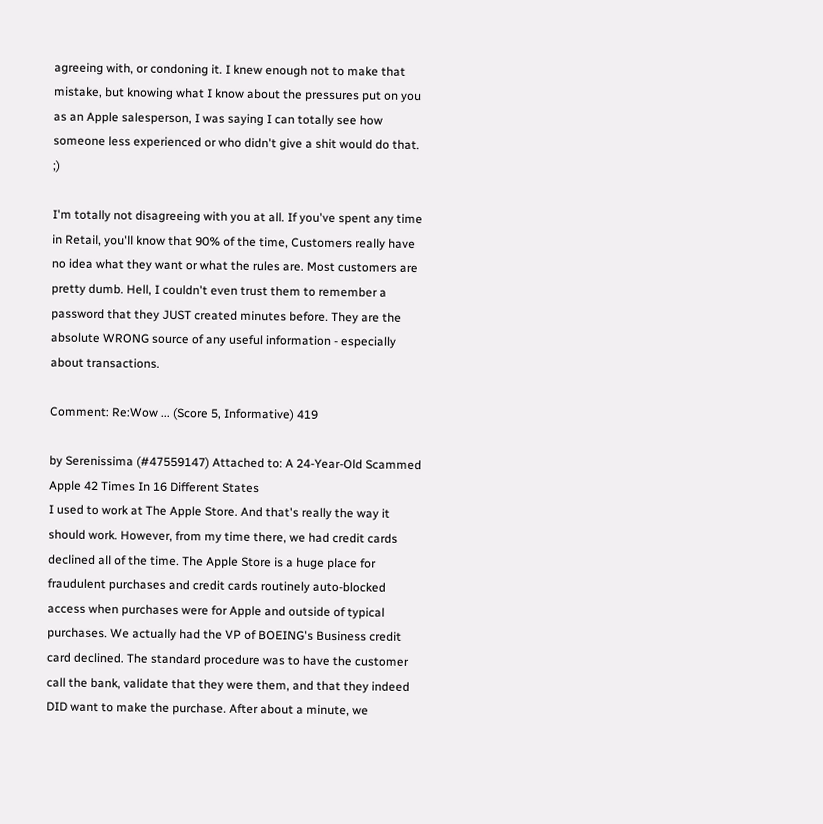agreeing with, or condoning it. I knew enough not to make that mistake, but knowing what I know about the pressures put on you as an Apple salesperson, I was saying I can totally see how someone less experienced or who didn't give a shit would do that. ;)

I'm totally not disagreeing with you at all. If you've spent any time in Retail, you'll know that 90% of the time, Customers really have no idea what they want or what the rules are. Most customers are pretty dumb. Hell, I couldn't even trust them to remember a password that they JUST created minutes before. They are the absolute WRONG source of any useful information - especially about transactions.

Comment: Re:Wow ... (Score 5, Informative) 419

by Serenissima (#47559147) Attached to: A 24-Year-Old Scammed Apple 42 Times In 16 Different States
I used to work at The Apple Store. And that's really the way it should work. However, from my time there, we had credit cards declined all of the time. The Apple Store is a huge place for fraudulent purchases and credit cards routinely auto-blocked access when purchases were for Apple and outside of typical purchases. We actually had the VP of BOEING's Business credit card declined. The standard procedure was to have the customer call the bank, validate that they were them, and that they indeed DID want to make the purchase. After about a minute, we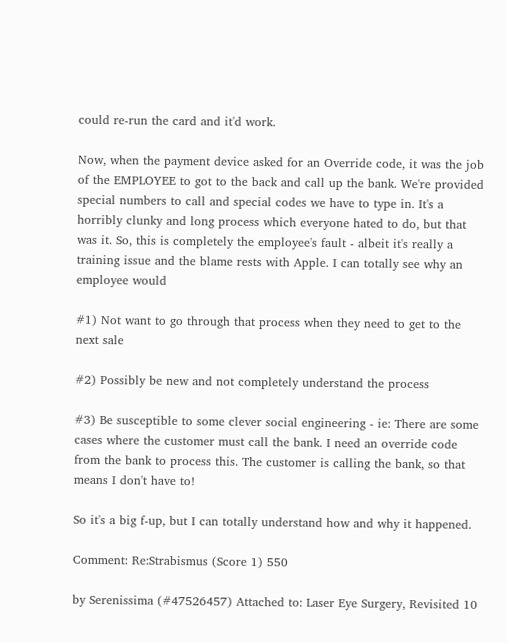could re-run the card and it'd work.

Now, when the payment device asked for an Override code, it was the job of the EMPLOYEE to got to the back and call up the bank. We're provided special numbers to call and special codes we have to type in. It's a horribly clunky and long process which everyone hated to do, but that was it. So, this is completely the employee's fault - albeit it's really a training issue and the blame rests with Apple. I can totally see why an employee would

#1) Not want to go through that process when they need to get to the next sale

#2) Possibly be new and not completely understand the process

#3) Be susceptible to some clever social engineering - ie: There are some cases where the customer must call the bank. I need an override code from the bank to process this. The customer is calling the bank, so that means I don't have to!

So it's a big f-up, but I can totally understand how and why it happened.

Comment: Re:Strabismus (Score 1) 550

by Serenissima (#47526457) Attached to: Laser Eye Surgery, Revisited 10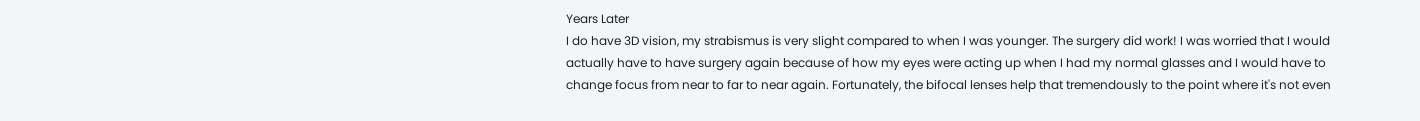Years Later
I do have 3D vision, my strabismus is very slight compared to when I was younger. The surgery did work! I was worried that I would actually have to have surgery again because of how my eyes were acting up when I had my normal glasses and I would have to change focus from near to far to near again. Fortunately, the bifocal lenses help that tremendously to the point where it's not even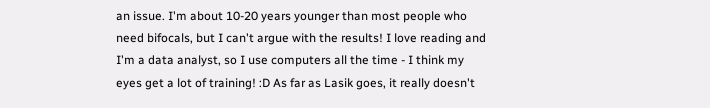an issue. I'm about 10-20 years younger than most people who need bifocals, but I can't argue with the results! I love reading and I'm a data analyst, so I use computers all the time - I think my eyes get a lot of training! :D As far as Lasik goes, it really doesn't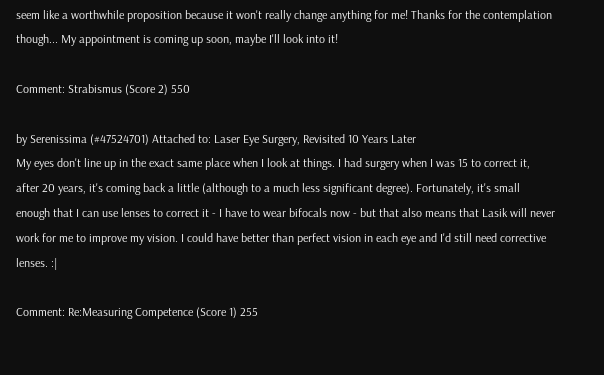seem like a worthwhile proposition because it won't really change anything for me! Thanks for the contemplation though... My appointment is coming up soon, maybe I'll look into it!

Comment: Strabismus (Score 2) 550

by Serenissima (#47524701) Attached to: Laser Eye Surgery, Revisited 10 Years Later
My eyes don't line up in the exact same place when I look at things. I had surgery when I was 15 to correct it, after 20 years, it's coming back a little (although to a much less significant degree). Fortunately, it's small enough that I can use lenses to correct it - I have to wear bifocals now - but that also means that Lasik will never work for me to improve my vision. I could have better than perfect vision in each eye and I'd still need corrective lenses. :|

Comment: Re:Measuring Competence (Score 1) 255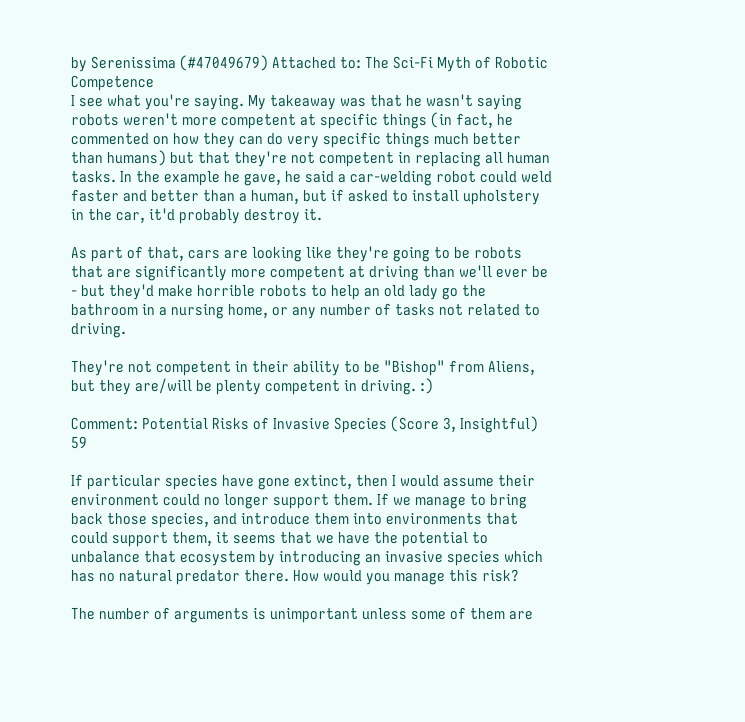by Serenissima (#47049679) Attached to: The Sci-Fi Myth of Robotic Competence
I see what you're saying. My takeaway was that he wasn't saying robots weren't more competent at specific things (in fact, he commented on how they can do very specific things much better than humans) but that they're not competent in replacing all human tasks. In the example he gave, he said a car-welding robot could weld faster and better than a human, but if asked to install upholstery in the car, it'd probably destroy it.

As part of that, cars are looking like they're going to be robots that are significantly more competent at driving than we'll ever be - but they'd make horrible robots to help an old lady go the bathroom in a nursing home, or any number of tasks not related to driving.

They're not competent in their ability to be "Bishop" from Aliens, but they are/will be plenty competent in driving. :)

Comment: Potential Risks of Invasive Species (Score 3, Insightful) 59

If particular species have gone extinct, then I would assume their environment could no longer support them. If we manage to bring back those species, and introduce them into environments that could support them, it seems that we have the potential to unbalance that ecosystem by introducing an invasive species which has no natural predator there. How would you manage this risk?

The number of arguments is unimportant unless some of them are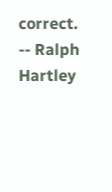correct. -- Ralph Hartley